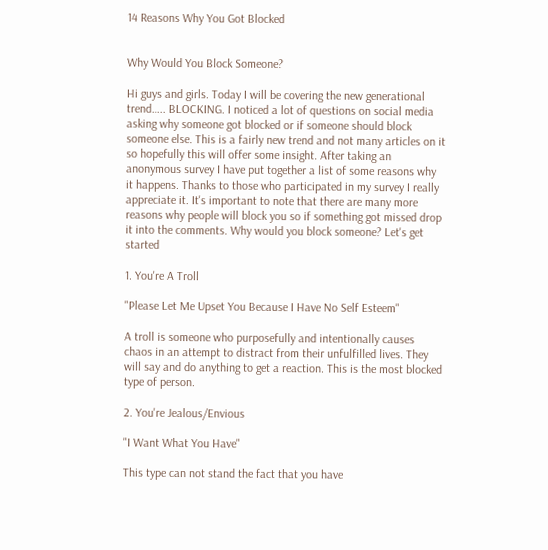14 Reasons Why You Got Blocked


Why Would You Block Someone?

Hi guys and girls. Today I will be covering the new generational trend….. BLOCKING. I noticed a lot of questions on social media asking why someone got blocked or if someone should block someone else. This is a fairly new trend and not many articles on it so hopefully this will offer some insight. After taking an anonymous survey I have put together a list of some reasons why it happens. Thanks to those who participated in my survey I really appreciate it. It's important to note that there are many more reasons why people will block you so if something got missed drop it into the comments. Why would you block someone? Let's get started

1. You're A Troll

"Please Let Me Upset You Because I Have No Self Esteem"

A troll is someone who purposefully and intentionally causes chaos in an attempt to distract from their unfulfilled lives. They will say and do anything to get a reaction. This is the most blocked type of person.

2. You're Jealous/Envious

"I Want What You Have"

This type can not stand the fact that you have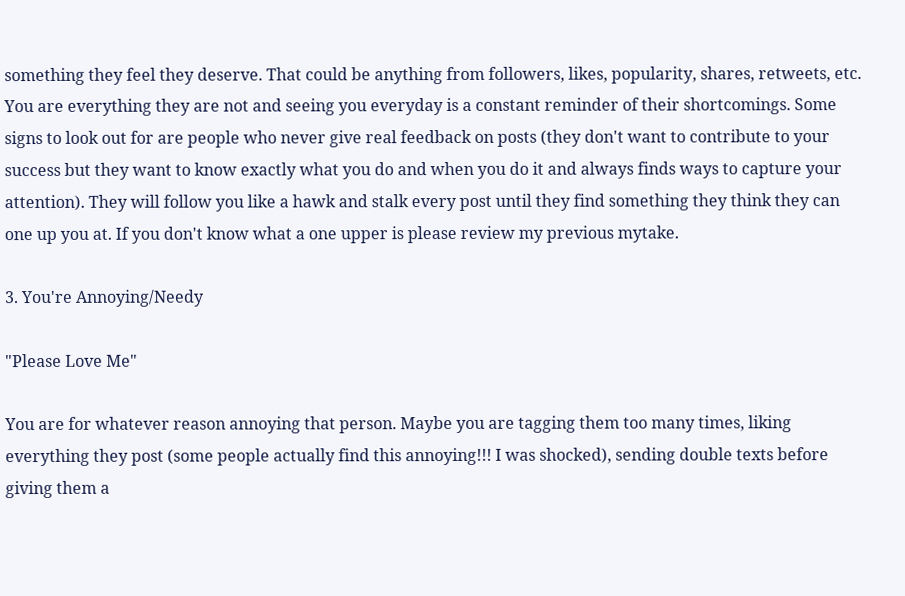something they feel they deserve. That could be anything from followers, likes, popularity, shares, retweets, etc. You are everything they are not and seeing you everyday is a constant reminder of their shortcomings. Some signs to look out for are people who never give real feedback on posts (they don't want to contribute to your success but they want to know exactly what you do and when you do it and always finds ways to capture your attention). They will follow you like a hawk and stalk every post until they find something they think they can one up you at. If you don't know what a one upper is please review my previous mytake.

3. You're Annoying/Needy

"Please Love Me"

You are for whatever reason annoying that person. Maybe you are tagging them too many times, liking everything they post (some people actually find this annoying!!! I was shocked), sending double texts before giving them a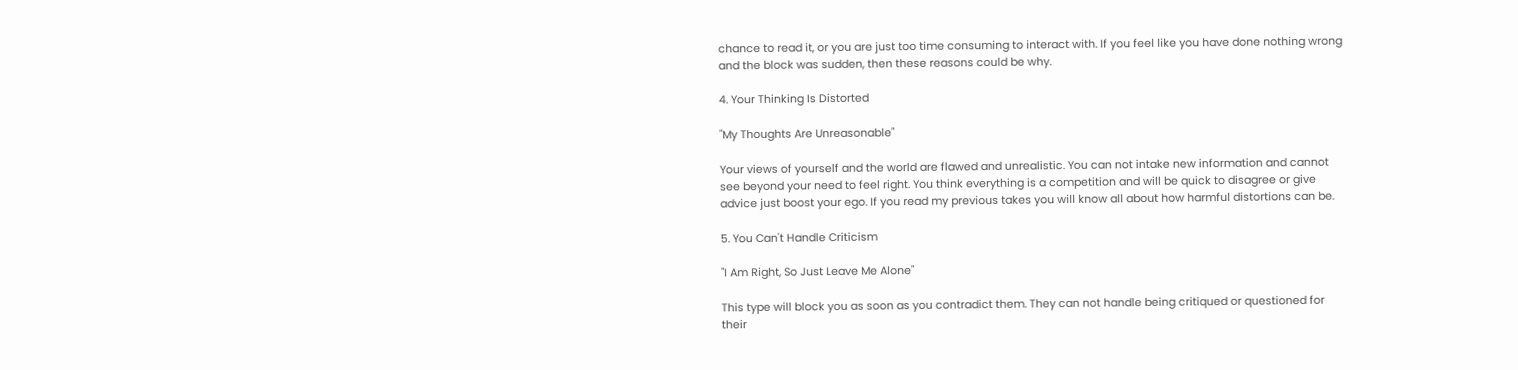chance to read it, or you are just too time consuming to interact with. If you feel like you have done nothing wrong and the block was sudden, then these reasons could be why.

4. Your Thinking Is Distorted

"My Thoughts Are Unreasonable"

Your views of yourself and the world are flawed and unrealistic. You can not intake new information and cannot see beyond your need to feel right. You think everything is a competition and will be quick to disagree or give advice just boost your ego. If you read my previous takes you will know all about how harmful distortions can be.

5. You Can't Handle Criticism

"I Am Right, So Just Leave Me Alone"

This type will block you as soon as you contradict them. They can not handle being critiqued or questioned for their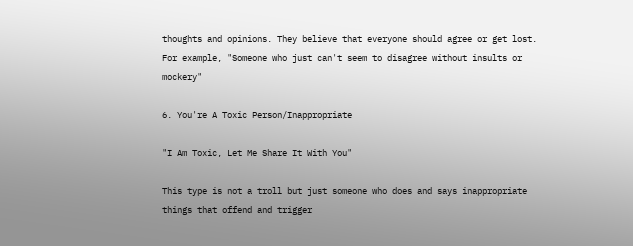thoughts and opinions. They believe that everyone should agree or get lost. For example, "Someone who just can't seem to disagree without insults or mockery"

6. You're A Toxic Person/Inappropriate

"I Am Toxic, Let Me Share It With You"

This type is not a troll but just someone who does and says inappropriate things that offend and trigger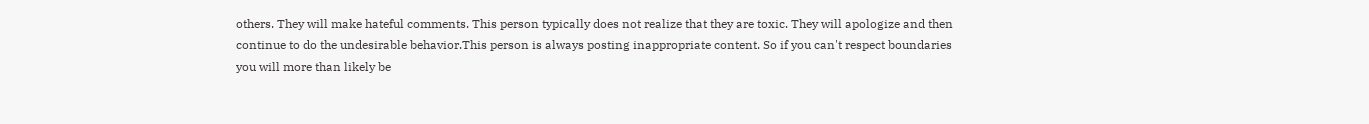others. They will make hateful comments. This person typically does not realize that they are toxic. They will apologize and then continue to do the undesirable behavior.This person is always posting inappropriate content. So if you can't respect boundaries you will more than likely be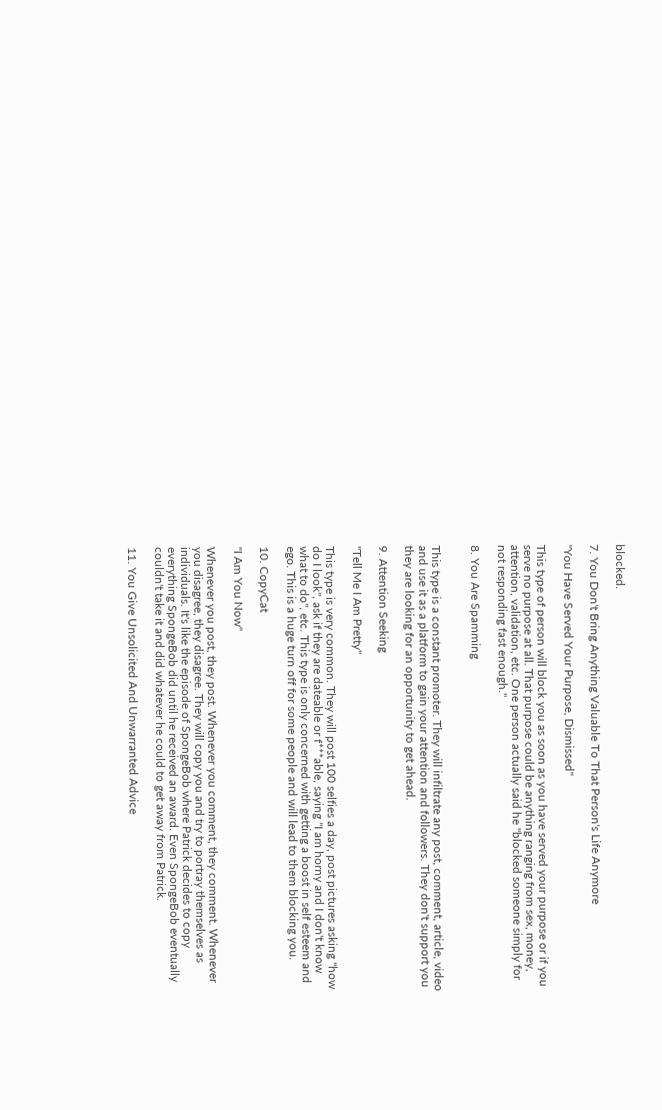blocked.

7. You Don't Bring Anything Valuable To That Person's Life Anymore

"You Have Served Your Purpose, Dismissed"

This type of person will block you as soon as you have served your purpose or if you serve no purpose at all. That purpose could be anything ranging from sex, money, attention, validation, etc. One person actually said he "blocked someone simply for not responding fast enough."

8. You Are Spamming


This type is a constant promoter. They will infiltrate any post, comment, article, video and use it as a platform to gain your attention and followers. They don't support you they are looking for an opportunity to get ahead.

9. Attention Seeking

"Tell Me I Am Pretty"

This type is very common. They will post 100 selfies a day, post pictures asking "how do I look", ask if they are dateable or f***able, saying "I am horny and I don't know what to do", etc. This type is only concerned with getting a boost in self esteem and ego. This is a huge turn off for some people and will lead to them blocking you.

10. CopyCat

"I Am You Now"

Whenever you post, they post. Whenever you comment, they comment. Whenever you disagree, they disagree. They will copy you and try to portray themselves as individuals. It's like the episode of SpongeBob where Patrick decides to copy everything SpongeBob did until he received an award. Even SpongeBob eventually couldn't take it and did whatever he could to get away from Patrick.

11. You Give Unsolicited And Unwarranted Advice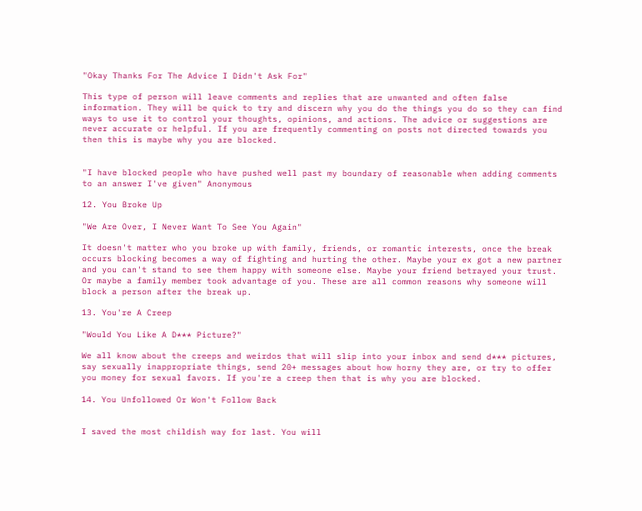"Okay Thanks For The Advice I Didn't Ask For"

This type of person will leave comments and replies that are unwanted and often false information. They will be quick to try and discern why you do the things you do so they can find ways to use it to control your thoughts, opinions, and actions. The advice or suggestions are never accurate or helpful. If you are frequently commenting on posts not directed towards you then this is maybe why you are blocked.


"I have blocked people who have pushed well past my boundary of reasonable when adding comments to an answer I've given" Anonymous

12. You Broke Up

"We Are Over, I Never Want To See You Again"

It doesn't matter who you broke up with family, friends, or romantic interests, once the break occurs blocking becomes a way of fighting and hurting the other. Maybe your ex got a new partner and you can't stand to see them happy with someone else. Maybe your friend betrayed your trust. Or maybe a family member took advantage of you. These are all common reasons why someone will block a person after the break up.

13. You're A Creep

"Would You Like A D*** Picture?"

We all know about the creeps and weirdos that will slip into your inbox and send d*** pictures, say sexually inappropriate things, send 20+ messages about how horny they are, or try to offer you money for sexual favors. If you're a creep then that is why you are blocked.

14. You Unfollowed Or Won't Follow Back


I saved the most childish way for last. You will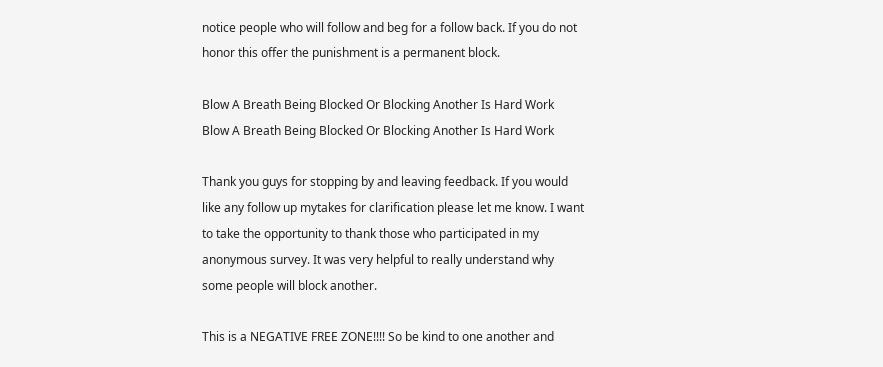notice people who will follow and beg for a follow back. If you do not honor this offer the punishment is a permanent block.

Blow A Breath Being Blocked Or Blocking Another Is Hard Work
Blow A Breath Being Blocked Or Blocking Another Is Hard Work

Thank you guys for stopping by and leaving feedback. If you would like any follow up mytakes for clarification please let me know. I want to take the opportunity to thank those who participated in my anonymous survey. It was very helpful to really understand why some people will block another.

This is a NEGATIVE FREE ZONE!!!! So be kind to one another and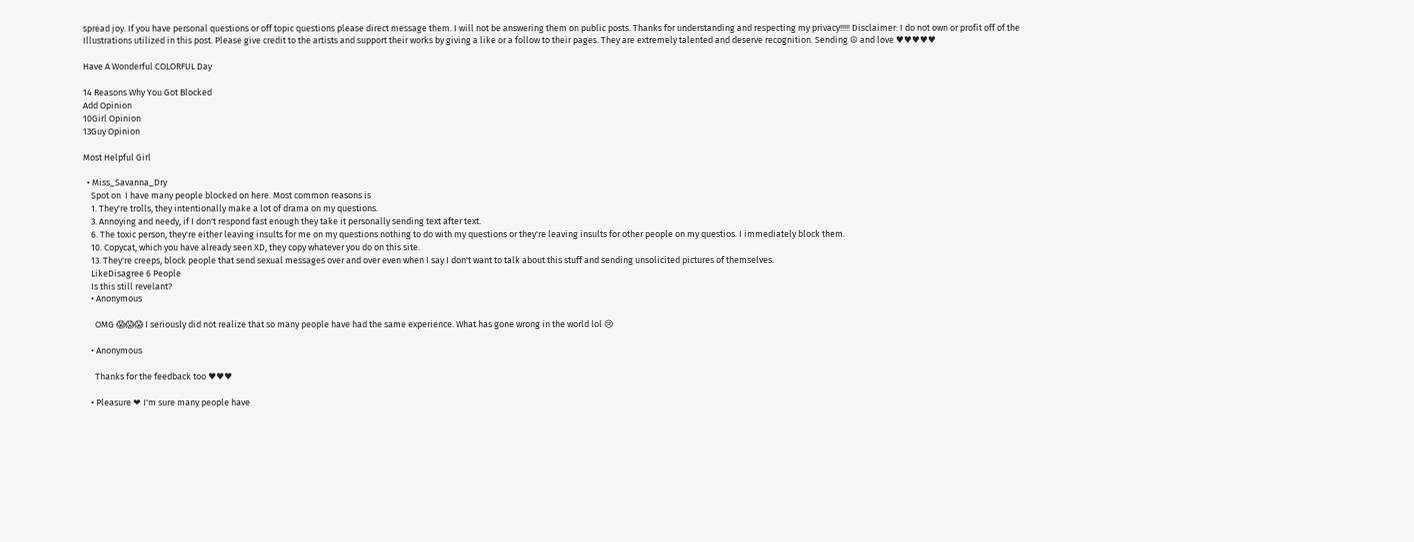spread joy. If you have personal questions or off topic questions please direct message them. I will not be answering them on public posts. Thanks for understanding and respecting my privacy!!!!! Disclaimer: I do not own or profit off of the Illustrations utilized in this post. Please give credit to the artists and support their works by giving a like or a follow to their pages. They are extremely talented and deserve recognition. Sending ☮ and love ♥♥♥♥♥

Have A Wonderful COLORFUL Day

14 Reasons Why You Got Blocked
Add Opinion
10Girl Opinion
13Guy Opinion

Most Helpful Girl

  • Miss_Savanna_Dry
    Spot on  I have many people blocked on here. Most common reasons is
    1. They're trolls, they intentionally make a lot of drama on my questions.
    3. Annoying and needy, if I don't respond fast enough they take it personally sending text after text.
    6. The toxic person, they're either leaving insults for me on my questions nothing to do with my questions or they're leaving insults for other people on my questios. I immediately block them.
    10. Copycat, which you have already seen XD, they copy whatever you do on this site.
    13. They're creeps, block people that send sexual messages over and over even when I say I don't want to talk about this stuff and sending unsolicited pictures of themselves.
    LikeDisagree 6 People
    Is this still revelant?
    • Anonymous

      OMG 😱😱😱 I seriously did not realize that so many people have had the same experience. What has gone wrong in the world lol 😢

    • Anonymous

      Thanks for the feedback too ♥♥♥

    • Pleasure ❤ I'm sure many people have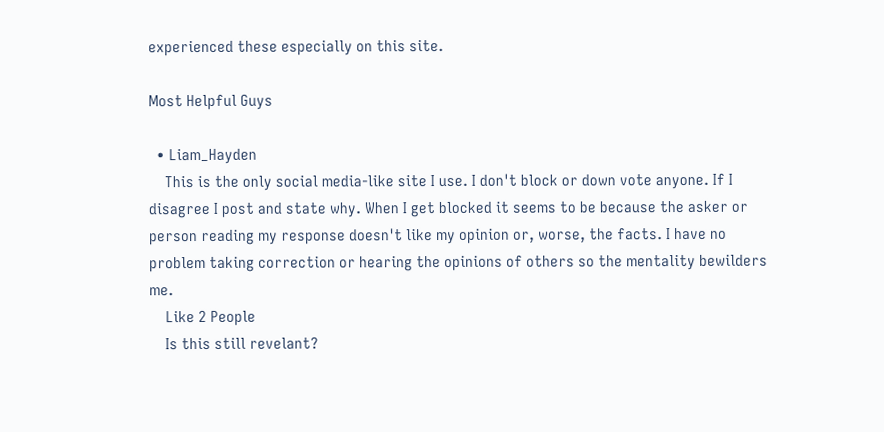experienced these especially on this site.

Most Helpful Guys

  • Liam_Hayden
    This is the only social media-like site I use. I don't block or down vote anyone. If I disagree I post and state why. When I get blocked it seems to be because the asker or person reading my response doesn't like my opinion or, worse, the facts. I have no problem taking correction or hearing the opinions of others so the mentality bewilders me.
    Like 2 People
    Is this still revelant?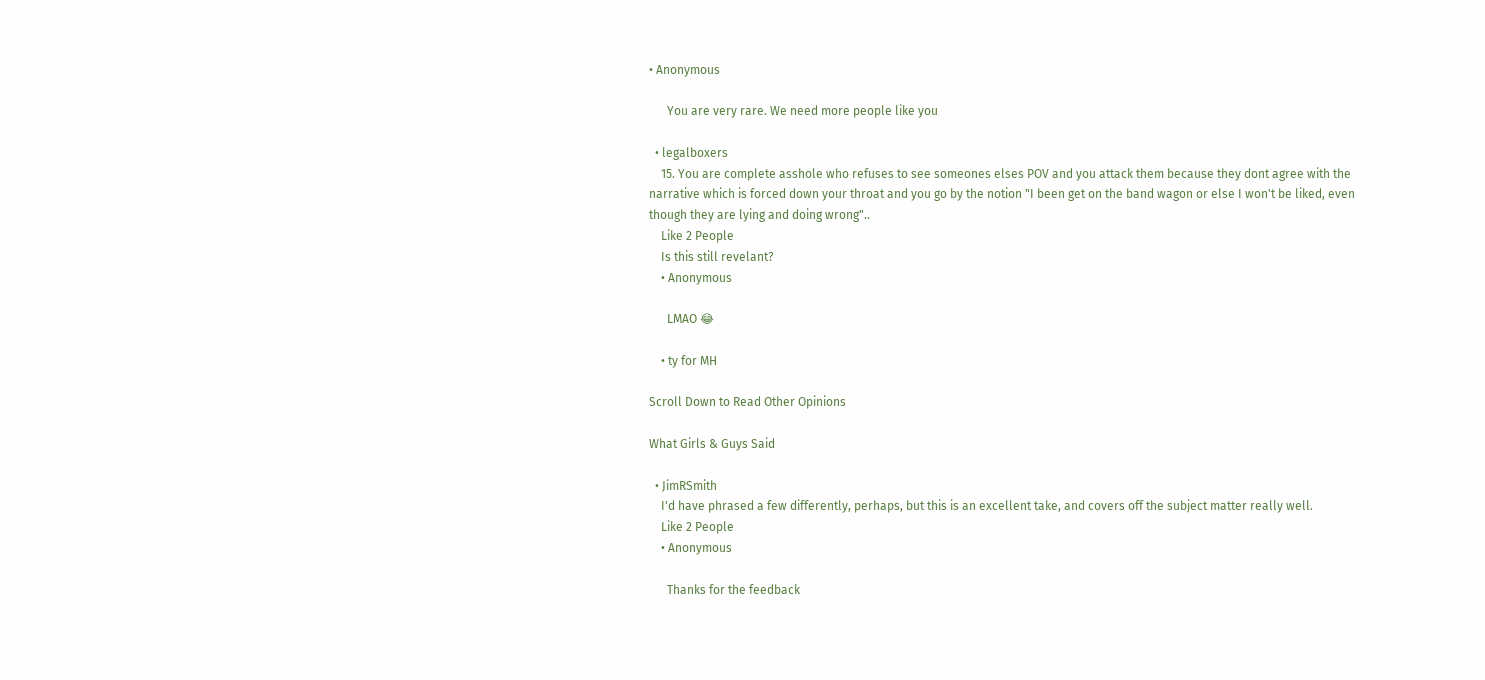• Anonymous

      You are very rare. We need more people like you

  • legalboxers
    15. You are complete asshole who refuses to see someones elses POV and you attack them because they dont agree with the narrative which is forced down your throat and you go by the notion "I been get on the band wagon or else I won't be liked, even though they are lying and doing wrong"..
    Like 2 People
    Is this still revelant?
    • Anonymous

      LMAO 😂

    • ty for MH

Scroll Down to Read Other Opinions

What Girls & Guys Said

  • JimRSmith
    I'd have phrased a few differently, perhaps, but this is an excellent take, and covers off the subject matter really well.
    Like 2 People
    • Anonymous

      Thanks for the feedback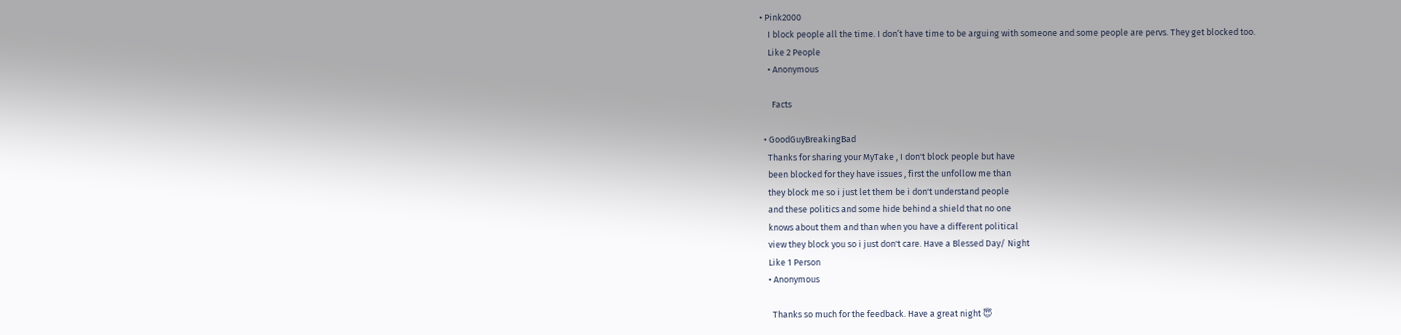• Pink2000
    I block people all the time. I don’t have time to be arguing with someone and some people are pervs. They get blocked too.
    Like 2 People
    • Anonymous

      Facts

  • GoodGuyBreakingBad
    Thanks for sharing your MyTake , I don't block people but have
    been blocked for they have issues , first the unfollow me than
    they block me so i just let them be i don't understand people
    and these politics and some hide behind a shield that no one
    knows about them and than when you have a different political
    view they block you so i just don't care. Have a Blessed Day/ Night
    Like 1 Person
    • Anonymous

      Thanks so much for the feedback. Have a great night 😇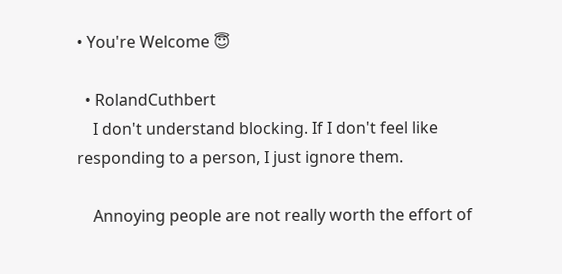• You're Welcome 😇

  • RolandCuthbert
    I don't understand blocking. If I don't feel like responding to a person, I just ignore them.

    Annoying people are not really worth the effort of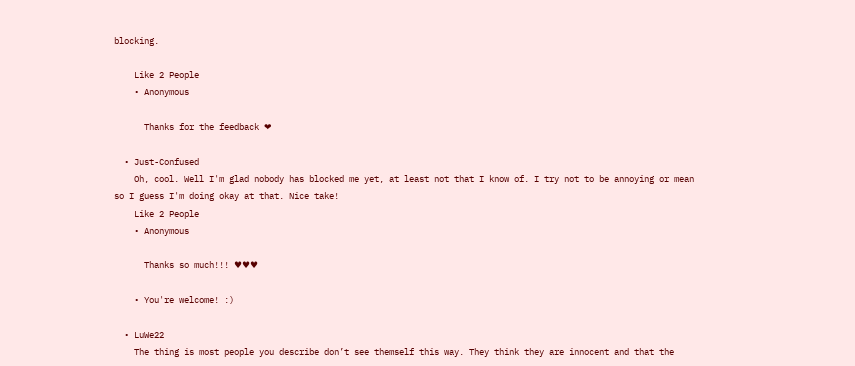blocking.

    Like 2 People
    • Anonymous

      Thanks for the feedback ❤

  • Just-Confused
    Oh, cool. Well I'm glad nobody has blocked me yet, at least not that I know of. I try not to be annoying or mean so I guess I'm doing okay at that. Nice take!
    Like 2 People
    • Anonymous

      Thanks so much!!! ♥♥♥

    • You're welcome! :)

  • LuWe22
    The thing is most people you describe don’t see themself this way. They think they are innocent and that the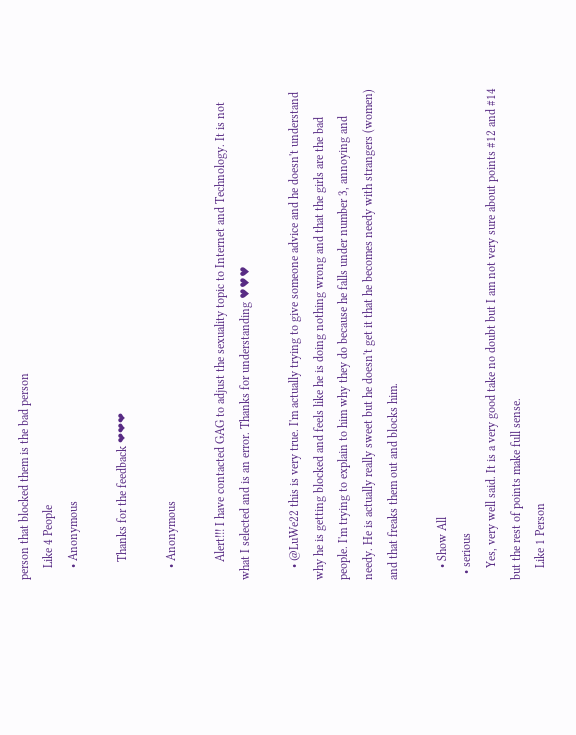person that blocked them is the bad person
    Like 4 People
    • Anonymous

      Thanks for the feedback ❤❤❤

    • Anonymous

      Alert!!! I have contacted GAG to adjust the sexuality topic to Internet and Technology. It is not what I selected and is an error. Thanks for understanding ♥♥♥

    • @LuWe22 this is very true. I'm actually trying to give someone advice and he doesn't understand why he is getting blocked and feels like he is doing nothing wrong and that the girls are the bad people. I'm trying to explain to him why they do because he falls under number 3, annoying and needy. He is actually really sweet but he doesn't get it that he becomes needy with strangers (women) and that freaks them out and blocks him.

    • Show All
  • serious
    Yes, very well said. It is a very good take no doubt but I am not very sure about points #12 and #14 but the rest of points make full sense.
    Like 1 Person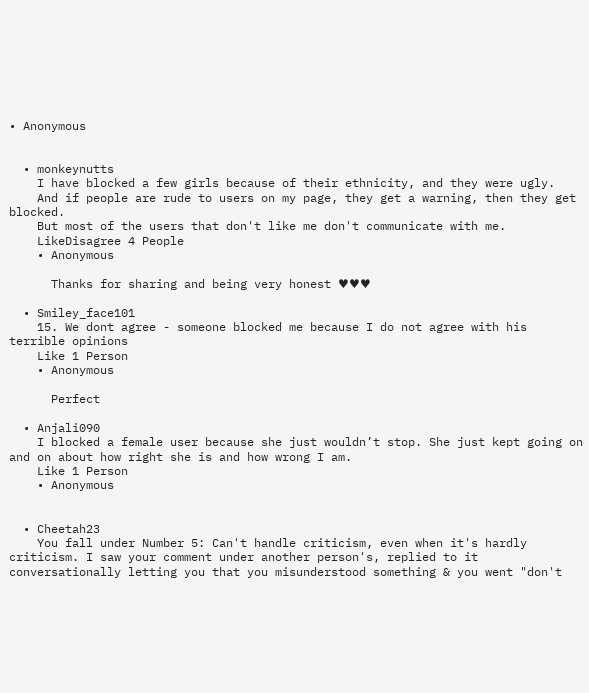• Anonymous


  • monkeynutts
    I have blocked a few girls because of their ethnicity, and they were ugly.
    And if people are rude to users on my page, they get a warning, then they get blocked.
    But most of the users that don't like me don't communicate with me.
    LikeDisagree 4 People
    • Anonymous

      Thanks for sharing and being very honest ♥♥♥

  • Smiley_face101
    15. We dont agree - someone blocked me because I do not agree with his terrible opinions
    Like 1 Person
    • Anonymous

      Perfect

  • Anjali090
    I blocked a female user because she just wouldn’t stop. She just kept going on and on about how right she is and how wrong I am.
    Like 1 Person
    • Anonymous


  • Cheetah23
    You fall under Number 5: Can't handle criticism, even when it's hardly criticism. I saw your comment under another person's, replied to it conversationally letting you that you misunderstood something & you went "don't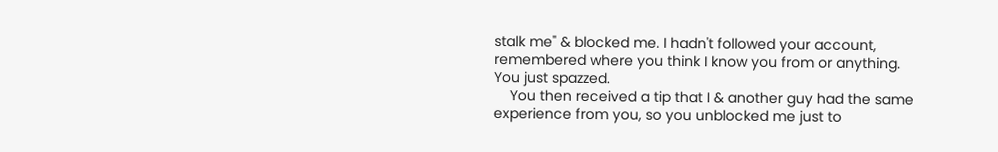stalk me" & blocked me. I hadn't followed your account, remembered where you think I know you from or anything. You just spazzed.
    You then received a tip that I & another guy had the same experience from you, so you unblocked me just to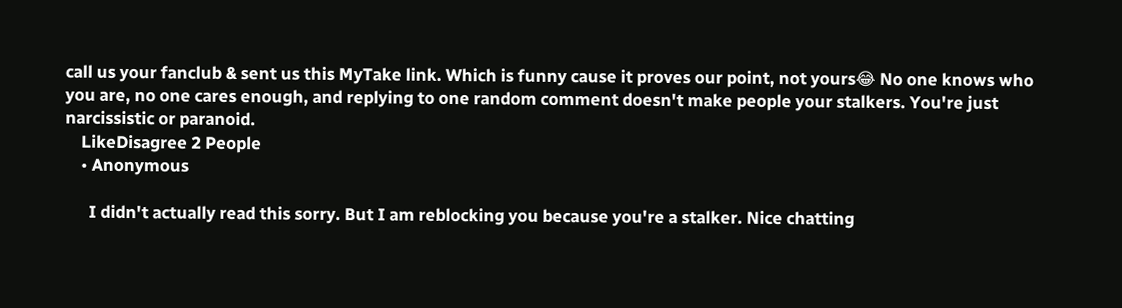call us your fanclub & sent us this MyTake link. Which is funny cause it proves our point, not yours😂 No one knows who you are, no one cares enough, and replying to one random comment doesn't make people your stalkers. You're just narcissistic or paranoid.
    LikeDisagree 2 People
    • Anonymous

      I didn't actually read this sorry. But I am reblocking you because you're a stalker. Nice chatting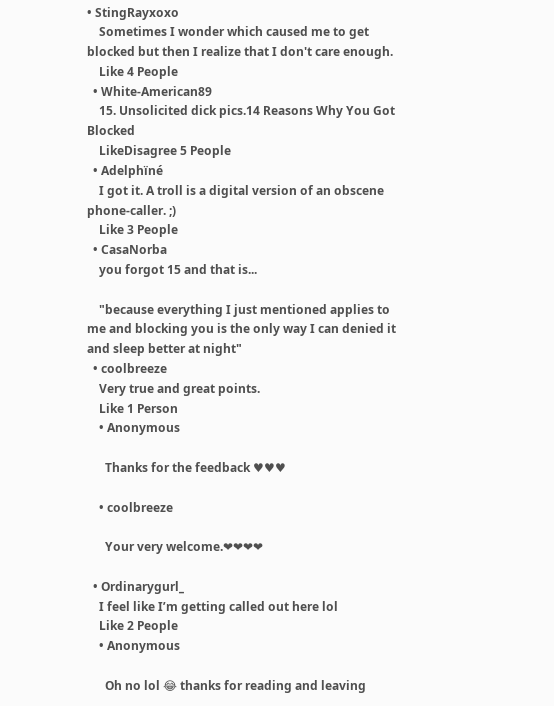• StingRayxoxo
    Sometimes I wonder which caused me to get blocked but then I realize that I don't care enough.
    Like 4 People
  • White-American89
    15. Unsolicited dick pics.14 Reasons Why You Got Blocked
    LikeDisagree 5 People
  • Adelphïné
    I got it. A troll is a digital version of an obscene phone-caller. ;)
    Like 3 People
  • CasaNorba
    you forgot 15 and that is...

    "because everything I just mentioned applies to me and blocking you is the only way I can denied it and sleep better at night"
  • coolbreeze
    Very true and great points.
    Like 1 Person
    • Anonymous

      Thanks for the feedback ♥♥♥

    • coolbreeze

      Your very welcome.❤❤❤❤

  • Ordinarygurl_
    I feel like I’m getting called out here lol
    Like 2 People
    • Anonymous

      Oh no lol 😂 thanks for reading and leaving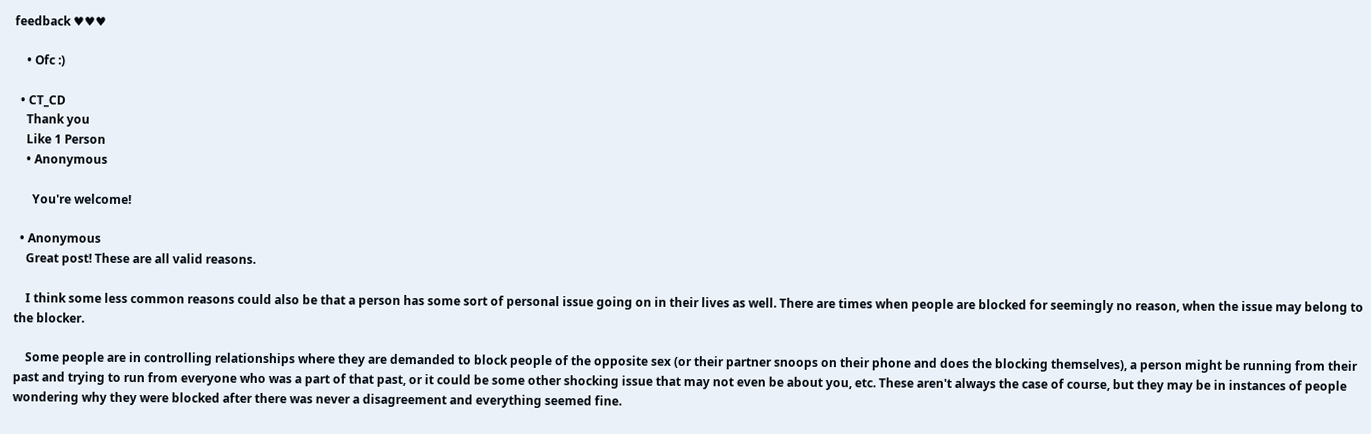feedback ♥♥♥

    • Ofc :)

  • CT_CD
    Thank you
    Like 1 Person
    • Anonymous

      You're welcome!

  • Anonymous
    Great post! These are all valid reasons.

    I think some less common reasons could also be that a person has some sort of personal issue going on in their lives as well. There are times when people are blocked for seemingly no reason, when the issue may belong to the blocker.

    Some people are in controlling relationships where they are demanded to block people of the opposite sex (or their partner snoops on their phone and does the blocking themselves), a person might be running from their past and trying to run from everyone who was a part of that past, or it could be some other shocking issue that may not even be about you, etc. These aren't always the case of course, but they may be in instances of people wondering why they were blocked after there was never a disagreement and everything seemed fine.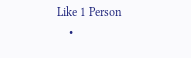Like 1 Person
    •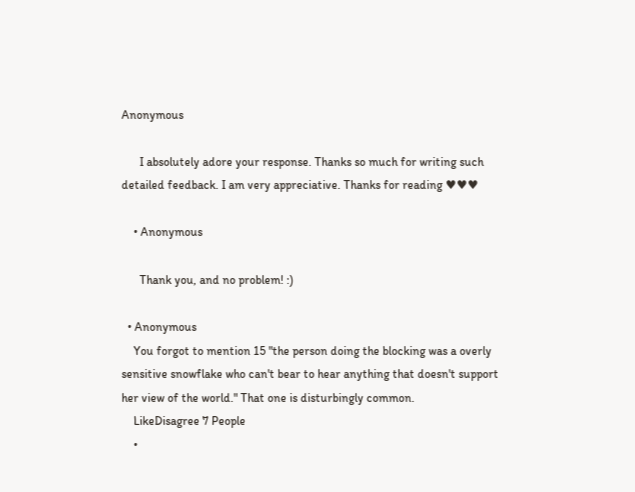Anonymous

      I absolutely adore your response. Thanks so much for writing such detailed feedback. I am very appreciative. Thanks for reading ♥♥♥

    • Anonymous

      Thank you, and no problem! :)

  • Anonymous
    You forgot to mention 15 "the person doing the blocking was a overly sensitive snowflake who can't bear to hear anything that doesn't support her view of the world." That one is disturbingly common.
    LikeDisagree 7 People
    •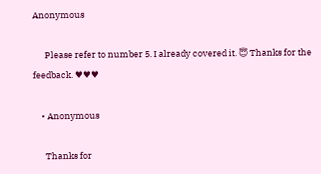Anonymous

      Please refer to number 5. I already covered it. 😇 Thanks for the feedback. ♥♥♥

    • Anonymous

      Thanks for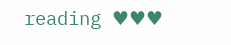reading ♥♥♥